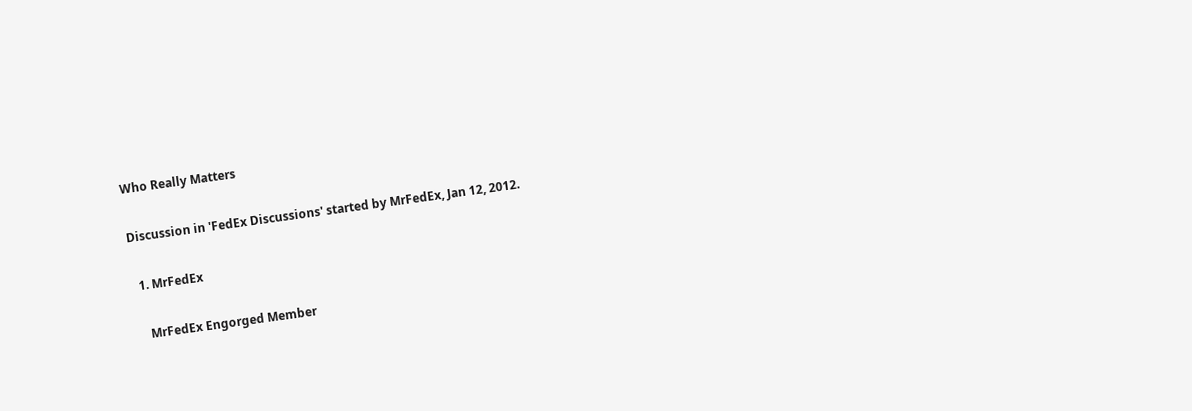Who Really Matters

Discussion in 'FedEx Discussions' started by MrFedEx, Jan 12, 2012.

  1. MrFedEx

    MrFedEx Engorged Member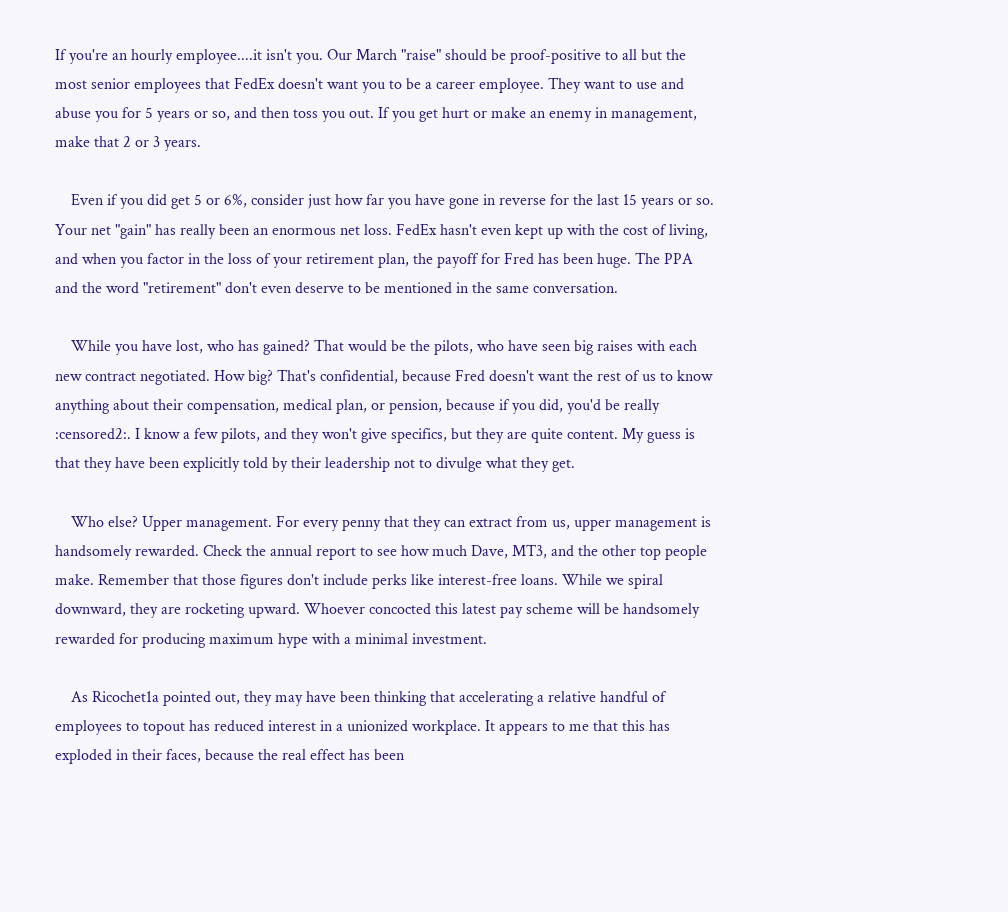If you're an hourly employee....it isn't you. Our March "raise" should be proof-positive to all but the most senior employees that FedEx doesn't want you to be a career employee. They want to use and abuse you for 5 years or so, and then toss you out. If you get hurt or make an enemy in management, make that 2 or 3 years.

    Even if you did get 5 or 6%, consider just how far you have gone in reverse for the last 15 years or so. Your net "gain" has really been an enormous net loss. FedEx hasn't even kept up with the cost of living, and when you factor in the loss of your retirement plan, the payoff for Fred has been huge. The PPA and the word "retirement" don't even deserve to be mentioned in the same conversation.

    While you have lost, who has gained? That would be the pilots, who have seen big raises with each new contract negotiated. How big? That's confidential, because Fred doesn't want the rest of us to know anything about their compensation, medical plan, or pension, because if you did, you'd be really :censored2:. I know a few pilots, and they won't give specifics, but they are quite content. My guess is that they have been explicitly told by their leadership not to divulge what they get.

    Who else? Upper management. For every penny that they can extract from us, upper management is handsomely rewarded. Check the annual report to see how much Dave, MT3, and the other top people make. Remember that those figures don't include perks like interest-free loans. While we spiral downward, they are rocketing upward. Whoever concocted this latest pay scheme will be handsomely rewarded for producing maximum hype with a minimal investment.

    As Ricochet1a pointed out, they may have been thinking that accelerating a relative handful of employees to topout has reduced interest in a unionized workplace. It appears to me that this has exploded in their faces, because the real effect has been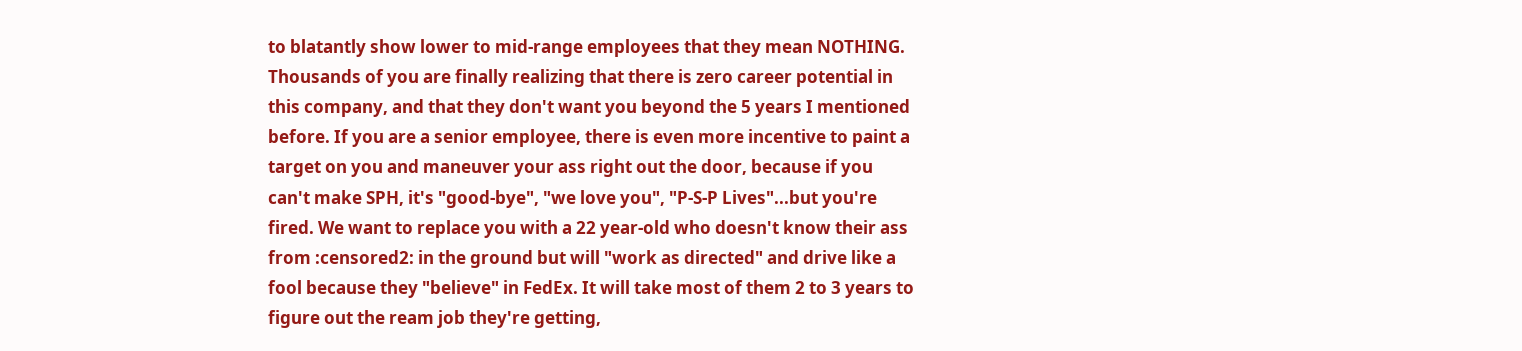to blatantly show lower to mid-range employees that they mean NOTHING. Thousands of you are finally realizing that there is zero career potential in this company, and that they don't want you beyond the 5 years I mentioned before. If you are a senior employee, there is even more incentive to paint a target on you and maneuver your ass right out the door, because if you can't make SPH, it's "good-bye", "we love you", "P-S-P Lives"...but you're fired. We want to replace you with a 22 year-old who doesn't know their ass from :censored2: in the ground but will "work as directed" and drive like a fool because they "believe" in FedEx. It will take most of them 2 to 3 years to figure out the ream job they're getting,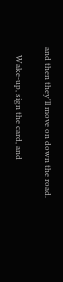and then they'll move on down the road.

    Wake-up, sign the card, and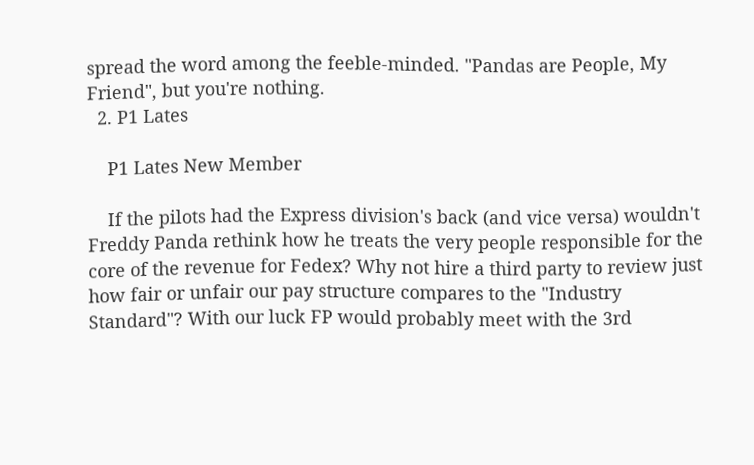spread the word among the feeble-minded. "Pandas are People, My Friend", but you're nothing.
  2. P1 Lates

    P1 Lates New Member

    If the pilots had the Express division's back (and vice versa) wouldn't Freddy Panda rethink how he treats the very people responsible for the core of the revenue for Fedex? Why not hire a third party to review just how fair or unfair our pay structure compares to the "Industry Standard"? With our luck FP would probably meet with the 3rd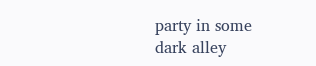party in some dark alley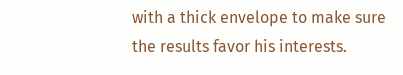with a thick envelope to make sure the results favor his interests.